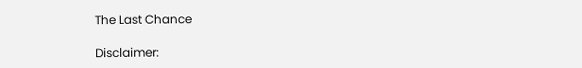The Last Chance

Disclaimer: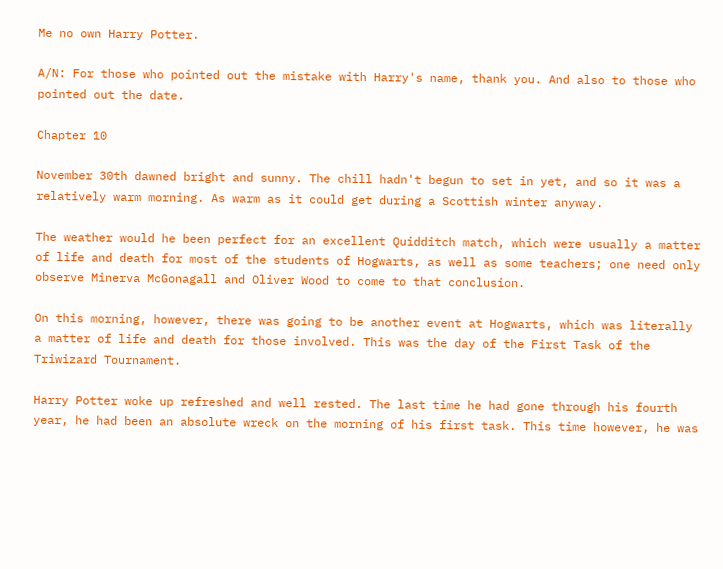Me no own Harry Potter.

A/N: For those who pointed out the mistake with Harry's name, thank you. And also to those who pointed out the date.

Chapter 10

November 30th dawned bright and sunny. The chill hadn't begun to set in yet, and so it was a relatively warm morning. As warm as it could get during a Scottish winter anyway.

The weather would he been perfect for an excellent Quidditch match, which were usually a matter of life and death for most of the students of Hogwarts, as well as some teachers; one need only observe Minerva McGonagall and Oliver Wood to come to that conclusion.

On this morning, however, there was going to be another event at Hogwarts, which was literally a matter of life and death for those involved. This was the day of the First Task of the Triwizard Tournament.

Harry Potter woke up refreshed and well rested. The last time he had gone through his fourth year, he had been an absolute wreck on the morning of his first task. This time however, he was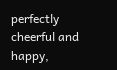perfectly cheerful and happy,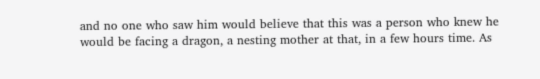and no one who saw him would believe that this was a person who knew he would be facing a dragon, a nesting mother at that, in a few hours time. As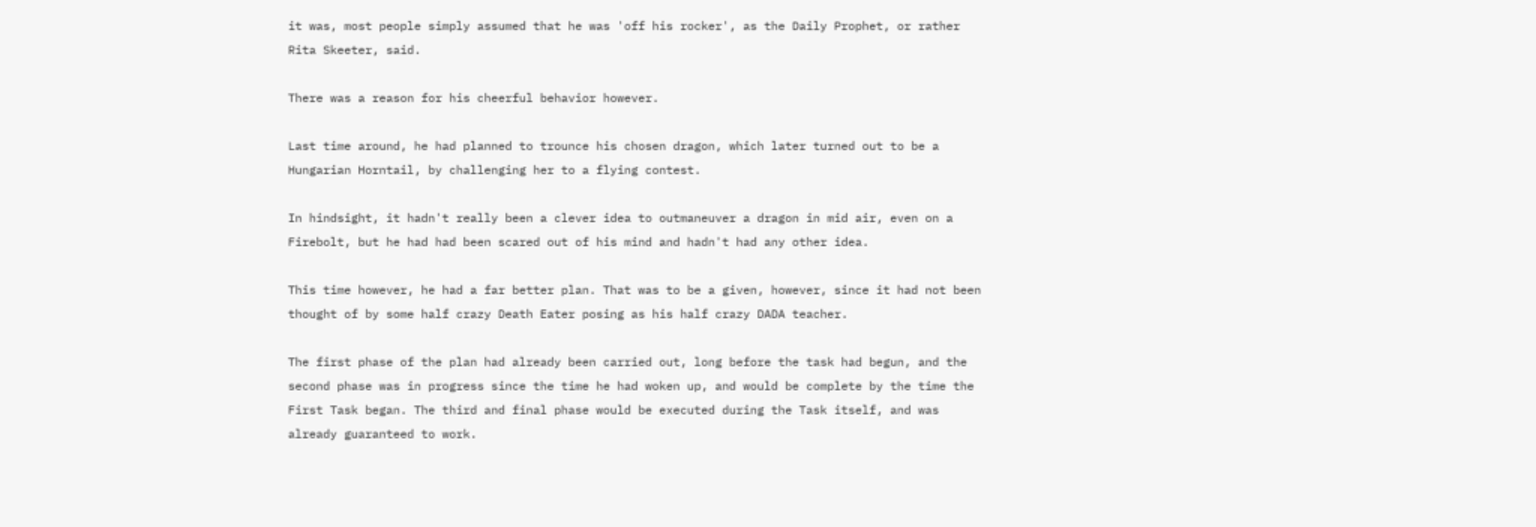it was, most people simply assumed that he was 'off his rocker', as the Daily Prophet, or rather Rita Skeeter, said.

There was a reason for his cheerful behavior however.

Last time around, he had planned to trounce his chosen dragon, which later turned out to be a Hungarian Horntail, by challenging her to a flying contest.

In hindsight, it hadn't really been a clever idea to outmaneuver a dragon in mid air, even on a Firebolt, but he had had been scared out of his mind and hadn't had any other idea.

This time however, he had a far better plan. That was to be a given, however, since it had not been thought of by some half crazy Death Eater posing as his half crazy DADA teacher.

The first phase of the plan had already been carried out, long before the task had begun, and the second phase was in progress since the time he had woken up, and would be complete by the time the First Task began. The third and final phase would be executed during the Task itself, and was already guaranteed to work.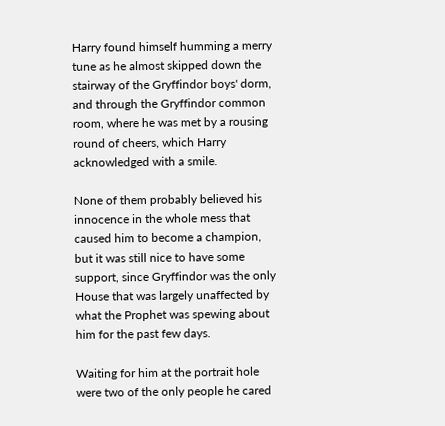Harry found himself humming a merry tune as he almost skipped down the stairway of the Gryffindor boys' dorm, and through the Gryffindor common room, where he was met by a rousing round of cheers, which Harry acknowledged with a smile.

None of them probably believed his innocence in the whole mess that caused him to become a champion, but it was still nice to have some support, since Gryffindor was the only House that was largely unaffected by what the Prophet was spewing about him for the past few days.

Waiting for him at the portrait hole were two of the only people he cared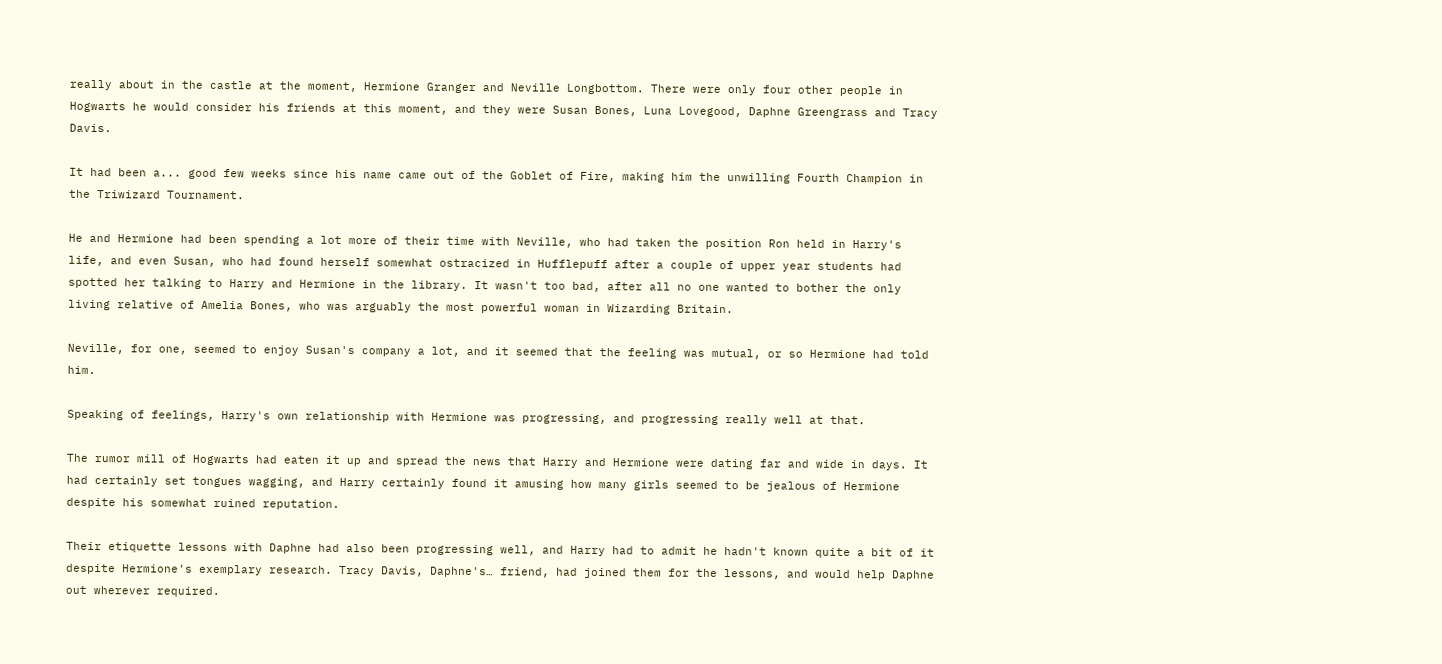really about in the castle at the moment, Hermione Granger and Neville Longbottom. There were only four other people in Hogwarts he would consider his friends at this moment, and they were Susan Bones, Luna Lovegood, Daphne Greengrass and Tracy Davis.

It had been a... good few weeks since his name came out of the Goblet of Fire, making him the unwilling Fourth Champion in the Triwizard Tournament.

He and Hermione had been spending a lot more of their time with Neville, who had taken the position Ron held in Harry's life, and even Susan, who had found herself somewhat ostracized in Hufflepuff after a couple of upper year students had spotted her talking to Harry and Hermione in the library. It wasn't too bad, after all no one wanted to bother the only living relative of Amelia Bones, who was arguably the most powerful woman in Wizarding Britain.

Neville, for one, seemed to enjoy Susan's company a lot, and it seemed that the feeling was mutual, or so Hermione had told him.

Speaking of feelings, Harry's own relationship with Hermione was progressing, and progressing really well at that.

The rumor mill of Hogwarts had eaten it up and spread the news that Harry and Hermione were dating far and wide in days. It had certainly set tongues wagging, and Harry certainly found it amusing how many girls seemed to be jealous of Hermione despite his somewhat ruined reputation.

Their etiquette lessons with Daphne had also been progressing well, and Harry had to admit he hadn't known quite a bit of it despite Hermione's exemplary research. Tracy Davis, Daphne's… friend, had joined them for the lessons, and would help Daphne out wherever required.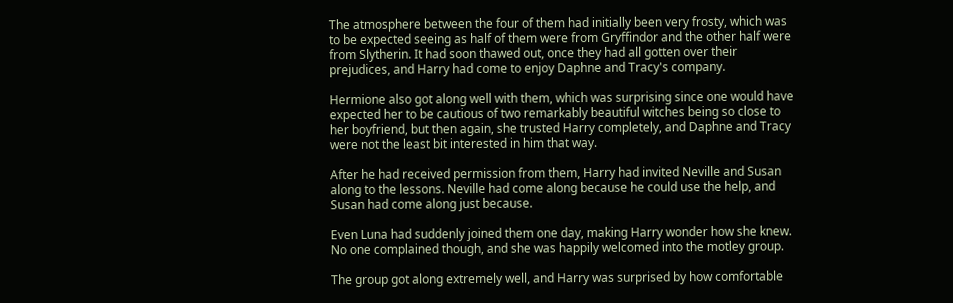The atmosphere between the four of them had initially been very frosty, which was to be expected seeing as half of them were from Gryffindor and the other half were from Slytherin. It had soon thawed out, once they had all gotten over their prejudices, and Harry had come to enjoy Daphne and Tracy's company.

Hermione also got along well with them, which was surprising since one would have expected her to be cautious of two remarkably beautiful witches being so close to her boyfriend, but then again, she trusted Harry completely, and Daphne and Tracy were not the least bit interested in him that way.

After he had received permission from them, Harry had invited Neville and Susan along to the lessons. Neville had come along because he could use the help, and Susan had come along just because.

Even Luna had suddenly joined them one day, making Harry wonder how she knew. No one complained though, and she was happily welcomed into the motley group.

The group got along extremely well, and Harry was surprised by how comfortable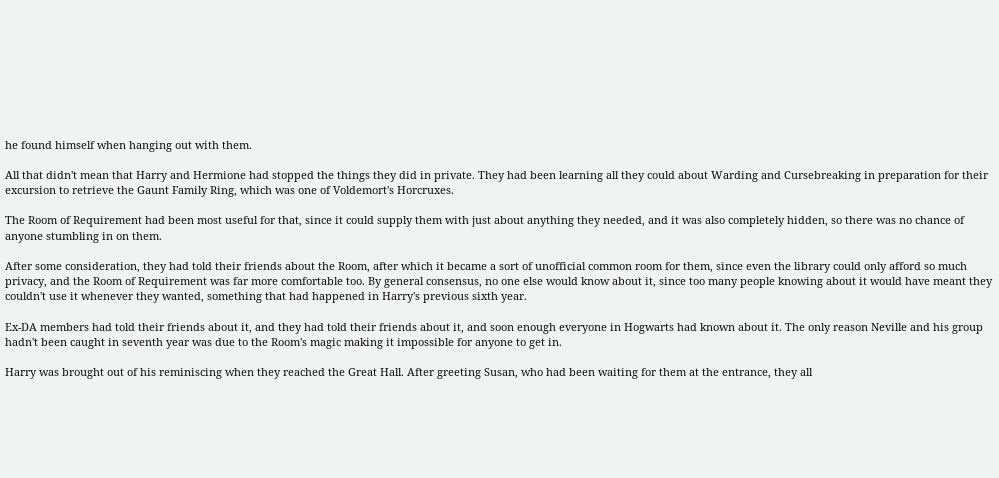he found himself when hanging out with them.

All that didn't mean that Harry and Hermione had stopped the things they did in private. They had been learning all they could about Warding and Cursebreaking in preparation for their excursion to retrieve the Gaunt Family Ring, which was one of Voldemort's Horcruxes.

The Room of Requirement had been most useful for that, since it could supply them with just about anything they needed, and it was also completely hidden, so there was no chance of anyone stumbling in on them.

After some consideration, they had told their friends about the Room, after which it became a sort of unofficial common room for them, since even the library could only afford so much privacy, and the Room of Requirement was far more comfortable too. By general consensus, no one else would know about it, since too many people knowing about it would have meant they couldn't use it whenever they wanted, something that had happened in Harry's previous sixth year.

Ex-DA members had told their friends about it, and they had told their friends about it, and soon enough everyone in Hogwarts had known about it. The only reason Neville and his group hadn't been caught in seventh year was due to the Room's magic making it impossible for anyone to get in.

Harry was brought out of his reminiscing when they reached the Great Hall. After greeting Susan, who had been waiting for them at the entrance, they all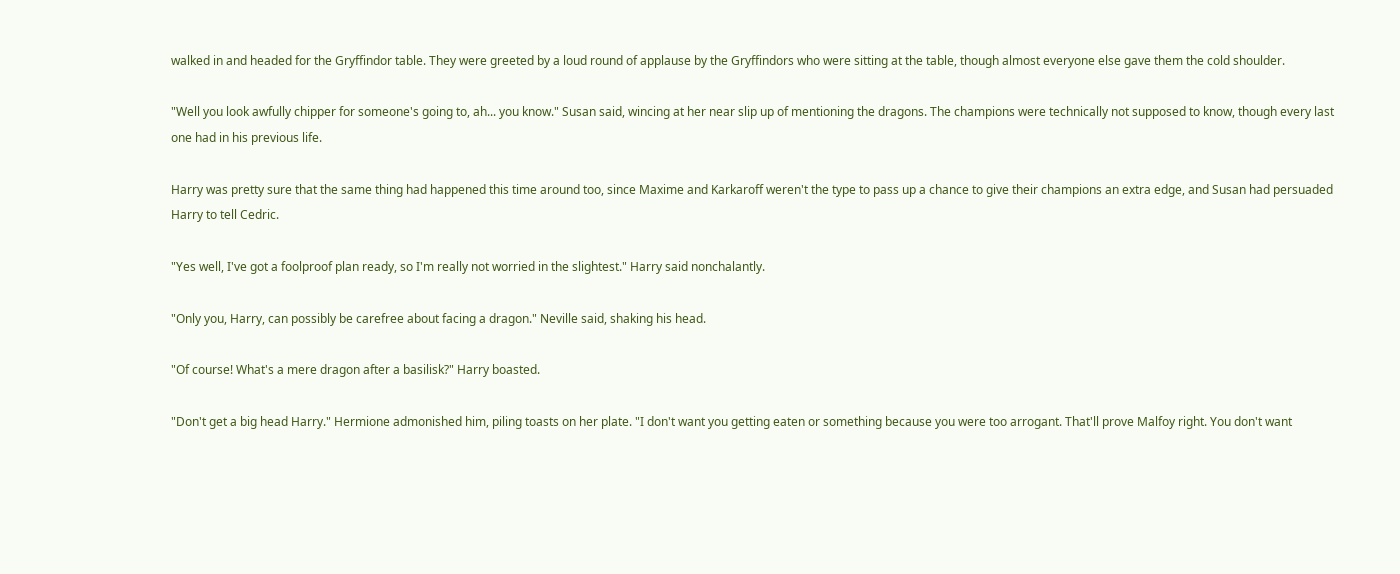walked in and headed for the Gryffindor table. They were greeted by a loud round of applause by the Gryffindors who were sitting at the table, though almost everyone else gave them the cold shoulder.

"Well you look awfully chipper for someone's going to, ah... you know." Susan said, wincing at her near slip up of mentioning the dragons. The champions were technically not supposed to know, though every last one had in his previous life.

Harry was pretty sure that the same thing had happened this time around too, since Maxime and Karkaroff weren't the type to pass up a chance to give their champions an extra edge, and Susan had persuaded Harry to tell Cedric.

"Yes well, I've got a foolproof plan ready, so I'm really not worried in the slightest." Harry said nonchalantly.

"Only you, Harry, can possibly be carefree about facing a dragon." Neville said, shaking his head.

"Of course! What's a mere dragon after a basilisk?" Harry boasted.

"Don't get a big head Harry." Hermione admonished him, piling toasts on her plate. "I don't want you getting eaten or something because you were too arrogant. That'll prove Malfoy right. You don't want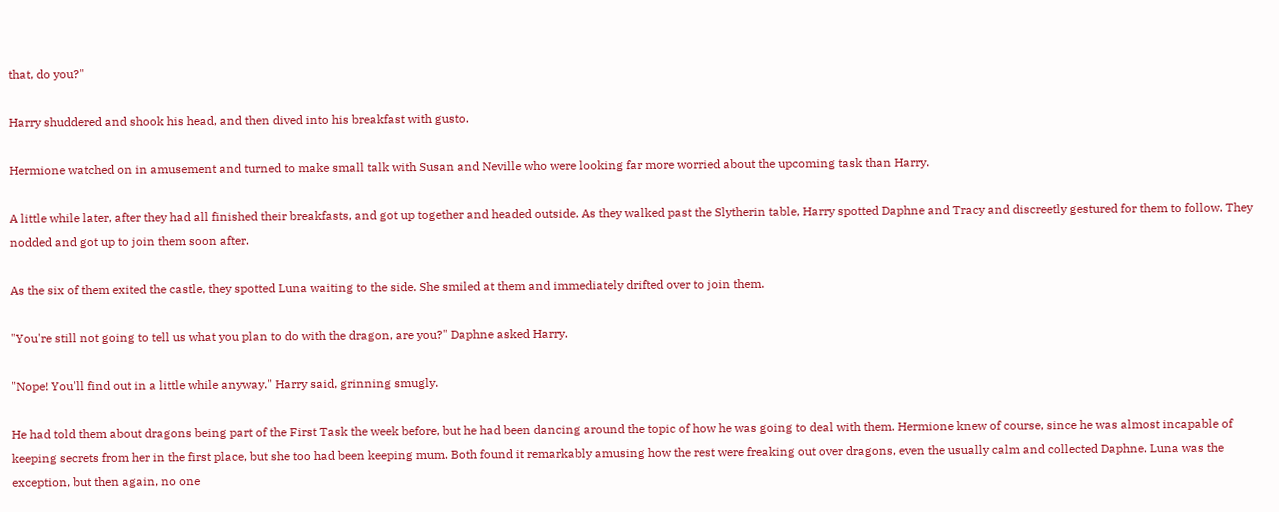that, do you?"

Harry shuddered and shook his head, and then dived into his breakfast with gusto.

Hermione watched on in amusement and turned to make small talk with Susan and Neville who were looking far more worried about the upcoming task than Harry.

A little while later, after they had all finished their breakfasts, and got up together and headed outside. As they walked past the Slytherin table, Harry spotted Daphne and Tracy and discreetly gestured for them to follow. They nodded and got up to join them soon after.

As the six of them exited the castle, they spotted Luna waiting to the side. She smiled at them and immediately drifted over to join them.

"You're still not going to tell us what you plan to do with the dragon, are you?" Daphne asked Harry.

"Nope! You'll find out in a little while anyway." Harry said, grinning smugly.

He had told them about dragons being part of the First Task the week before, but he had been dancing around the topic of how he was going to deal with them. Hermione knew of course, since he was almost incapable of keeping secrets from her in the first place, but she too had been keeping mum. Both found it remarkably amusing how the rest were freaking out over dragons, even the usually calm and collected Daphne. Luna was the exception, but then again, no one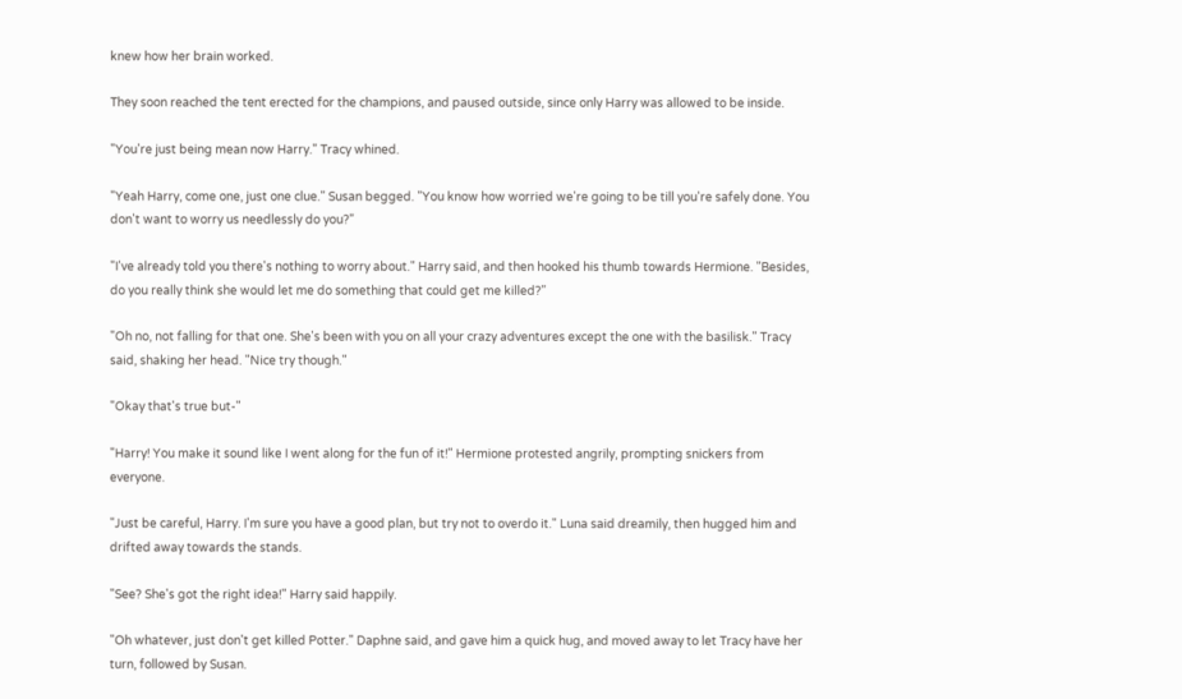knew how her brain worked.

They soon reached the tent erected for the champions, and paused outside, since only Harry was allowed to be inside.

"You're just being mean now Harry." Tracy whined.

"Yeah Harry, come one, just one clue." Susan begged. "You know how worried we're going to be till you're safely done. You don't want to worry us needlessly do you?"

"I've already told you there's nothing to worry about." Harry said, and then hooked his thumb towards Hermione. "Besides, do you really think she would let me do something that could get me killed?"

"Oh no, not falling for that one. She's been with you on all your crazy adventures except the one with the basilisk." Tracy said, shaking her head. "Nice try though."

"Okay that's true but-"

"Harry! You make it sound like I went along for the fun of it!" Hermione protested angrily, prompting snickers from everyone.

"Just be careful, Harry. I'm sure you have a good plan, but try not to overdo it." Luna said dreamily, then hugged him and drifted away towards the stands.

"See? She's got the right idea!" Harry said happily.

"Oh whatever, just don't get killed Potter." Daphne said, and gave him a quick hug, and moved away to let Tracy have her turn, followed by Susan.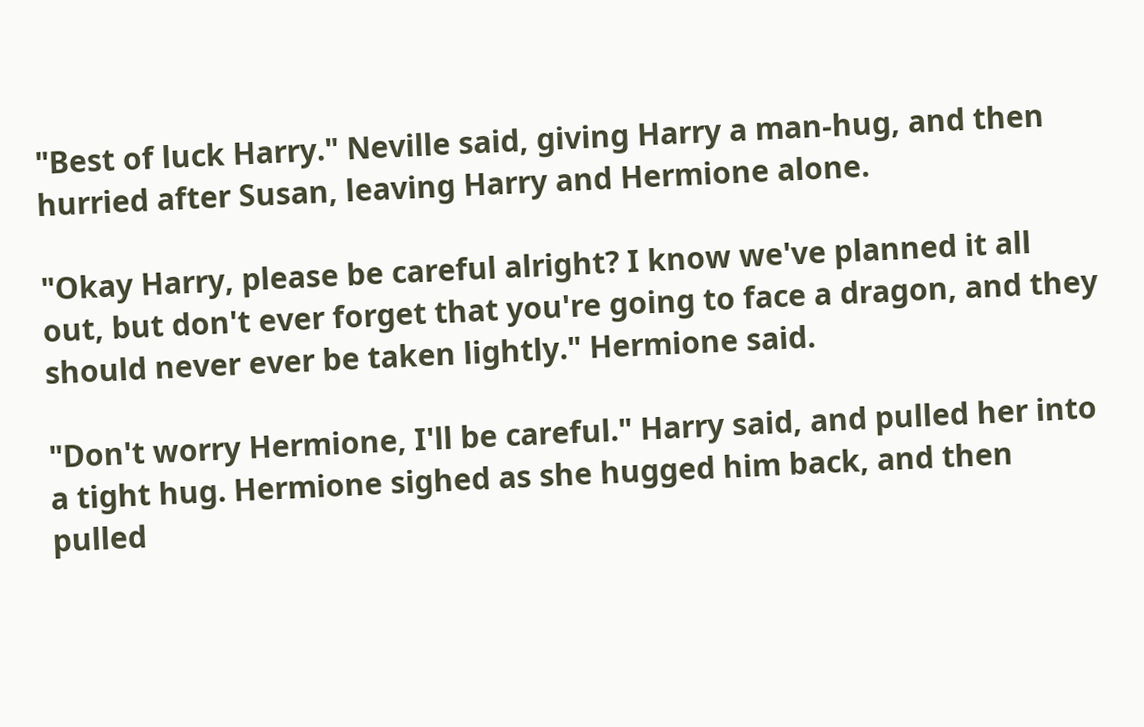"Best of luck Harry." Neville said, giving Harry a man-hug, and then hurried after Susan, leaving Harry and Hermione alone.

"Okay Harry, please be careful alright? I know we've planned it all out, but don't ever forget that you're going to face a dragon, and they should never ever be taken lightly." Hermione said.

"Don't worry Hermione, I'll be careful." Harry said, and pulled her into a tight hug. Hermione sighed as she hugged him back, and then pulled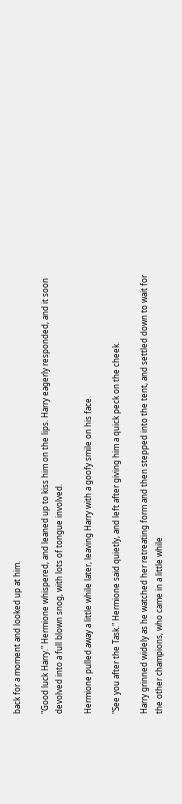back for a moment and looked up at him.

"Good luck Harry." Hermione whispered, and leaned up to kiss him on the lips. Harry eagerly responded, and it soon devolved into a full blown snog, with lots of tongue involved.

Hermione pulled away a little while later, leaving Harry with a goofy smile on his face.

"See you after the Task." Hermione said quietly, and left after giving him a quick peck on the cheek.

Harry grinned widely as he watched her retreating form and then stepped into the tent, and settled down to wait for the other champions, who came in a little while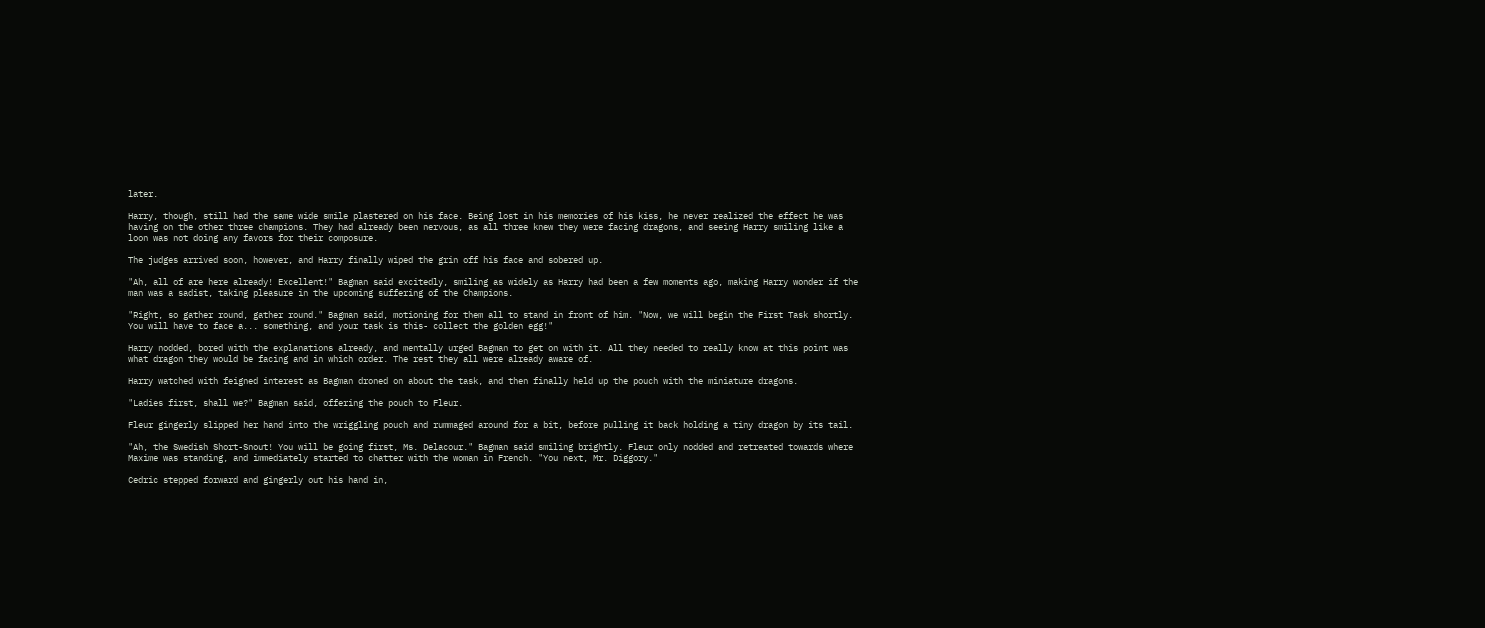later.

Harry, though, still had the same wide smile plastered on his face. Being lost in his memories of his kiss, he never realized the effect he was having on the other three champions. They had already been nervous, as all three knew they were facing dragons, and seeing Harry smiling like a loon was not doing any favors for their composure.

The judges arrived soon, however, and Harry finally wiped the grin off his face and sobered up.

"Ah, all of are here already! Excellent!" Bagman said excitedly, smiling as widely as Harry had been a few moments ago, making Harry wonder if the man was a sadist, taking pleasure in the upcoming suffering of the Champions.

"Right, so gather round, gather round." Bagman said, motioning for them all to stand in front of him. "Now, we will begin the First Task shortly. You will have to face a... something, and your task is this- collect the golden egg!"

Harry nodded, bored with the explanations already, and mentally urged Bagman to get on with it. All they needed to really know at this point was what dragon they would be facing and in which order. The rest they all were already aware of.

Harry watched with feigned interest as Bagman droned on about the task, and then finally held up the pouch with the miniature dragons.

"Ladies first, shall we?" Bagman said, offering the pouch to Fleur.

Fleur gingerly slipped her hand into the wriggling pouch and rummaged around for a bit, before pulling it back holding a tiny dragon by its tail.

"Ah, the Swedish Short-Snout! You will be going first, Ms. Delacour." Bagman said smiling brightly. Fleur only nodded and retreated towards where Maxime was standing, and immediately started to chatter with the woman in French. "You next, Mr. Diggory."

Cedric stepped forward and gingerly out his hand in,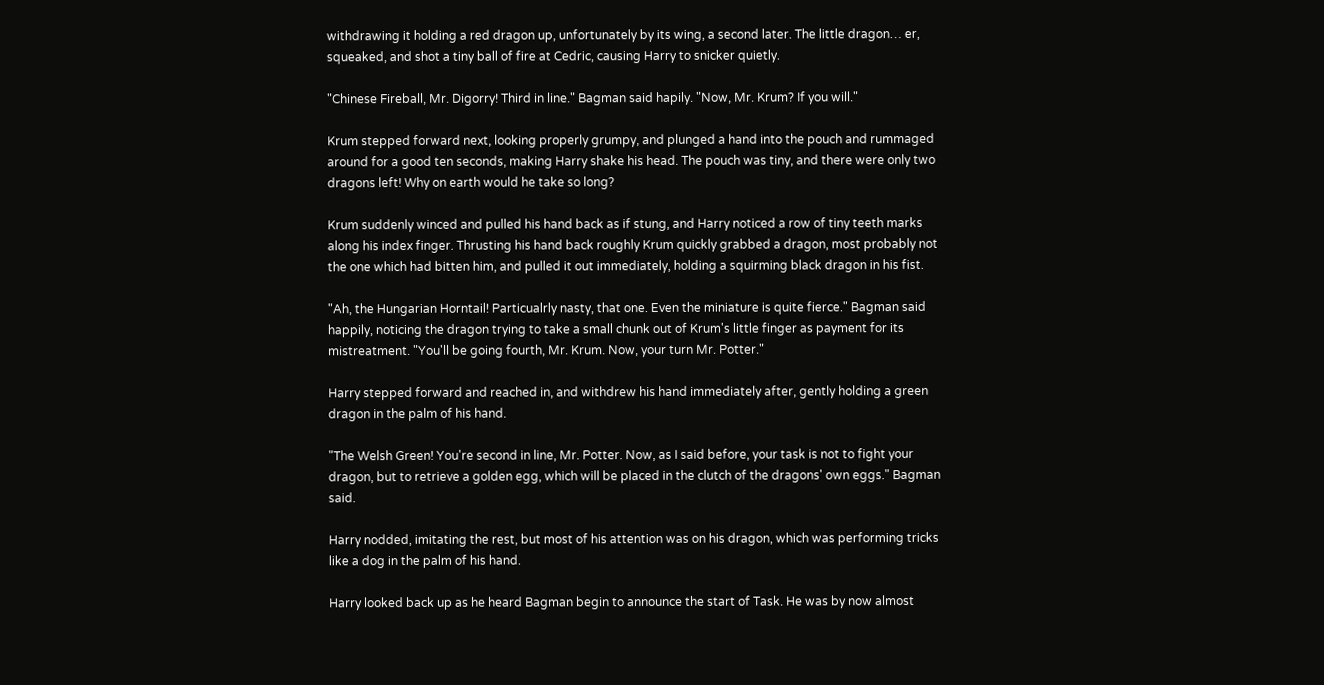withdrawing it holding a red dragon up, unfortunately by its wing, a second later. The little dragon… er, squeaked, and shot a tiny ball of fire at Cedric, causing Harry to snicker quietly.

"Chinese Fireball, Mr. Digorry! Third in line." Bagman said hapily. "Now, Mr. Krum? If you will."

Krum stepped forward next, looking properly grumpy, and plunged a hand into the pouch and rummaged around for a good ten seconds, making Harry shake his head. The pouch was tiny, and there were only two dragons left! Why on earth would he take so long?

Krum suddenly winced and pulled his hand back as if stung, and Harry noticed a row of tiny teeth marks along his index finger. Thrusting his hand back roughly Krum quickly grabbed a dragon, most probably not the one which had bitten him, and pulled it out immediately, holding a squirming black dragon in his fist.

"Ah, the Hungarian Horntail! Particualrly nasty, that one. Even the miniature is quite fierce." Bagman said happily, noticing the dragon trying to take a small chunk out of Krum's little finger as payment for its mistreatment. "You'll be going fourth, Mr. Krum. Now, your turn Mr. Potter."

Harry stepped forward and reached in, and withdrew his hand immediately after, gently holding a green dragon in the palm of his hand.

"The Welsh Green! You're second in line, Mr. Potter. Now, as I said before, your task is not to fight your dragon, but to retrieve a golden egg, which will be placed in the clutch of the dragons' own eggs." Bagman said.

Harry nodded, imitating the rest, but most of his attention was on his dragon, which was performing tricks like a dog in the palm of his hand.

Harry looked back up as he heard Bagman begin to announce the start of Task. He was by now almost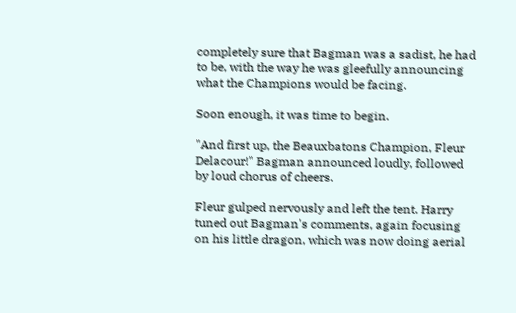completely sure that Bagman was a sadist, he had to be, with the way he was gleefully announcing what the Champions would be facing.

Soon enough, it was time to begin.

"And first up, the Beauxbatons Champion, Fleur Delacour!" Bagman announced loudly, followed by loud chorus of cheers.

Fleur gulped nervously and left the tent. Harry tuned out Bagman's comments, again focusing on his little dragon, which was now doing aerial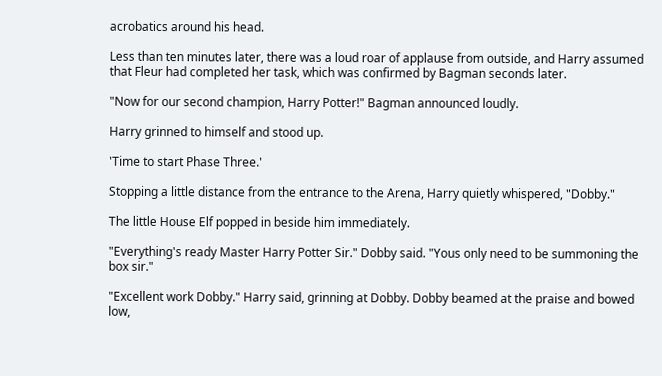acrobatics around his head.

Less than ten minutes later, there was a loud roar of applause from outside, and Harry assumed that Fleur had completed her task, which was confirmed by Bagman seconds later.

"Now for our second champion, Harry Potter!" Bagman announced loudly.

Harry grinned to himself and stood up.

'Time to start Phase Three.'

Stopping a little distance from the entrance to the Arena, Harry quietly whispered, "Dobby."

The little House Elf popped in beside him immediately.

"Everything's ready Master Harry Potter Sir." Dobby said. "Yous only need to be summoning the box sir."

"Excellent work Dobby." Harry said, grinning at Dobby. Dobby beamed at the praise and bowed low,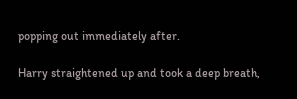popping out immediately after.

Harry straightened up and took a deep breath,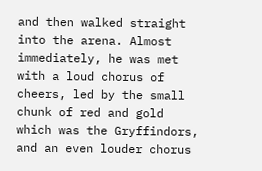and then walked straight into the arena. Almost immediately, he was met with a loud chorus of cheers, led by the small chunk of red and gold which was the Gryffindors, and an even louder chorus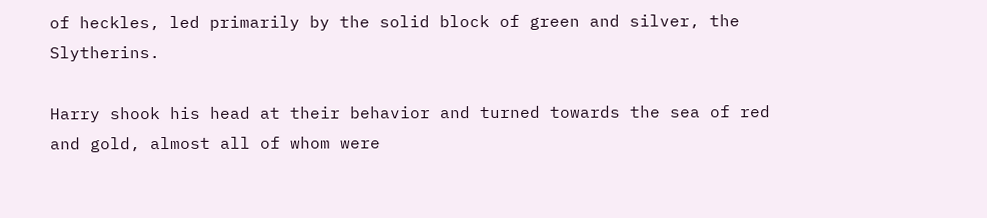of heckles, led primarily by the solid block of green and silver, the Slytherins.

Harry shook his head at their behavior and turned towards the sea of red and gold, almost all of whom were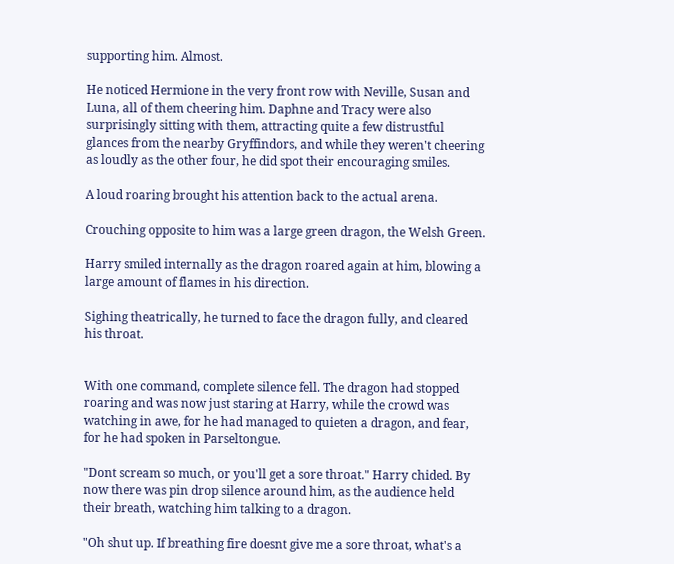supporting him. Almost.

He noticed Hermione in the very front row with Neville, Susan and Luna, all of them cheering him. Daphne and Tracy were also surprisingly sitting with them, attracting quite a few distrustful glances from the nearby Gryffindors, and while they weren't cheering as loudly as the other four, he did spot their encouraging smiles.

A loud roaring brought his attention back to the actual arena.

Crouching opposite to him was a large green dragon, the Welsh Green.

Harry smiled internally as the dragon roared again at him, blowing a large amount of flames in his direction.

Sighing theatrically, he turned to face the dragon fully, and cleared his throat.


With one command, complete silence fell. The dragon had stopped roaring and was now just staring at Harry, while the crowd was watching in awe, for he had managed to quieten a dragon, and fear, for he had spoken in Parseltongue.

"Dont scream so much, or you'll get a sore throat." Harry chided. By now there was pin drop silence around him, as the audience held their breath, watching him talking to a dragon.

"Oh shut up. If breathing fire doesnt give me a sore throat, what's a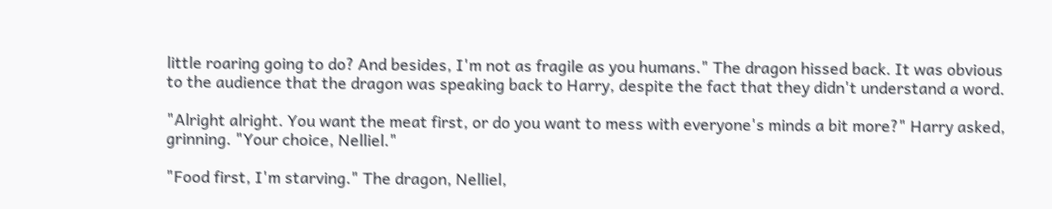little roaring going to do? And besides, I'm not as fragile as you humans." The dragon hissed back. It was obvious to the audience that the dragon was speaking back to Harry, despite the fact that they didn't understand a word.

"Alright alright. You want the meat first, or do you want to mess with everyone's minds a bit more?" Harry asked, grinning. "Your choice, Nelliel."

"Food first, I'm starving." The dragon, Nelliel,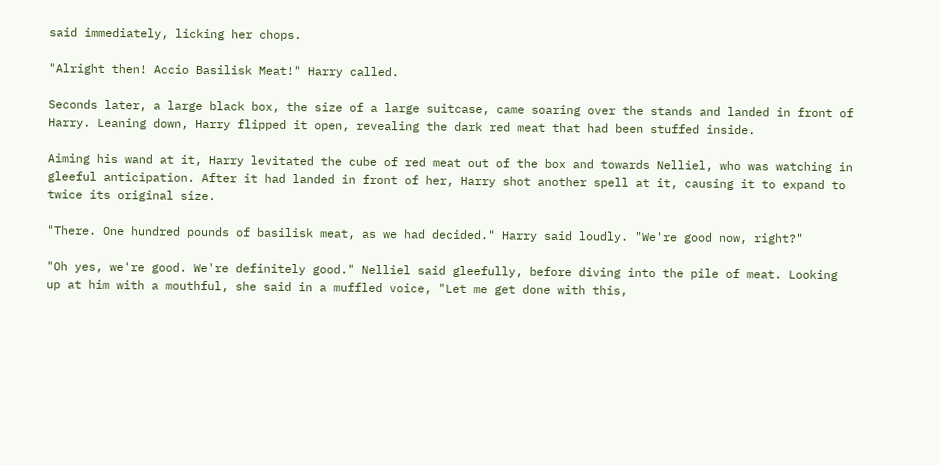said immediately, licking her chops.

"Alright then! Accio Basilisk Meat!" Harry called.

Seconds later, a large black box, the size of a large suitcase, came soaring over the stands and landed in front of Harry. Leaning down, Harry flipped it open, revealing the dark red meat that had been stuffed inside.

Aiming his wand at it, Harry levitated the cube of red meat out of the box and towards Nelliel, who was watching in gleeful anticipation. After it had landed in front of her, Harry shot another spell at it, causing it to expand to twice its original size.

"There. One hundred pounds of basilisk meat, as we had decided." Harry said loudly. "We're good now, right?"

"Oh yes, we're good. We're definitely good." Nelliel said gleefully, before diving into the pile of meat. Looking up at him with a mouthful, she said in a muffled voice, "Let me get done with this,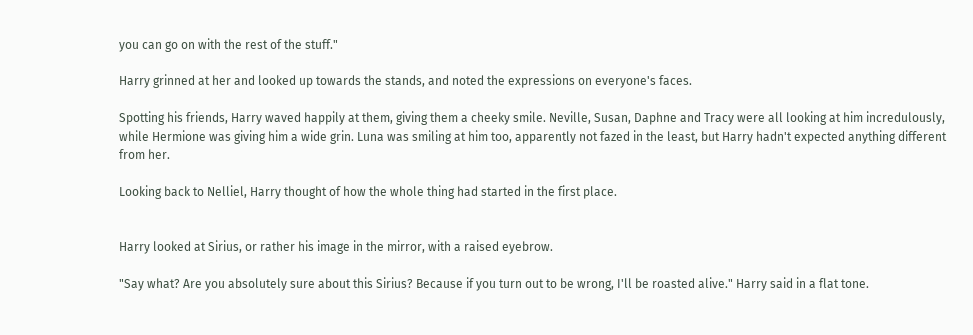you can go on with the rest of the stuff."

Harry grinned at her and looked up towards the stands, and noted the expressions on everyone's faces.

Spotting his friends, Harry waved happily at them, giving them a cheeky smile. Neville, Susan, Daphne and Tracy were all looking at him incredulously, while Hermione was giving him a wide grin. Luna was smiling at him too, apparently not fazed in the least, but Harry hadn't expected anything different from her.

Looking back to Nelliel, Harry thought of how the whole thing had started in the first place.


Harry looked at Sirius, or rather his image in the mirror, with a raised eyebrow.

"Say what? Are you absolutely sure about this Sirius? Because if you turn out to be wrong, I'll be roasted alive." Harry said in a flat tone.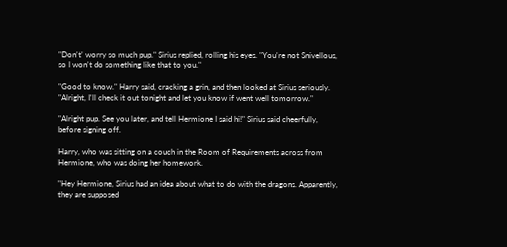"Don't' worry so much pup." Sirius replied, rolling his eyes. "You're not Snivellous, so I won't do something like that to you."

"Good to know." Harry said, cracking a grin, and then looked at Sirius seriously. "Alright, I'll check it out tonight and let you know if went well tomorrow."

"Alright pup. See you later, and tell Hermione I said hi!" Sirius said cheerfully, before signing off.

Harry, who was sitting on a couch in the Room of Requirements across from Hermione, who was doing her homework.

"Hey Hermione, Sirius had an idea about what to do with the dragons. Apparently, they are supposed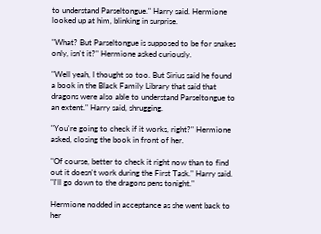to understand Parseltongue." Harry said. Hermione looked up at him, blinking in surprise.

"What? But Parseltongue is supposed to be for snakes only, isn't it?" Hermione asked curiously.

"Well yeah, I thought so too. But Sirius said he found a book in the Black Family Library that said that dragons were also able to understand Parseltongue to an extent." Harry said, shrugging.

"You're going to check if it works, right?" Hermione asked, closing the book in front of her.

"Of course, better to check it right now than to find out it doesn't work during the First Task." Harry said. "I'll go down to the dragons pens tonight."

Hermione nodded in acceptance as she went back to her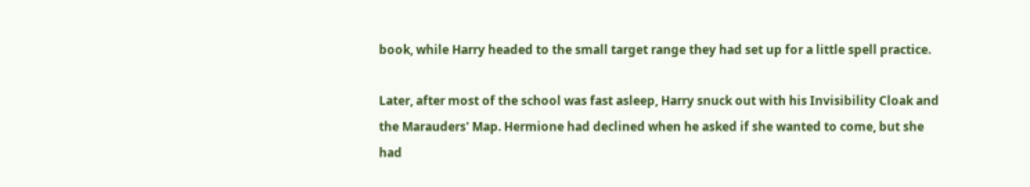book, while Harry headed to the small target range they had set up for a little spell practice.

Later, after most of the school was fast asleep, Harry snuck out with his Invisibility Cloak and the Marauders' Map. Hermione had declined when he asked if she wanted to come, but she had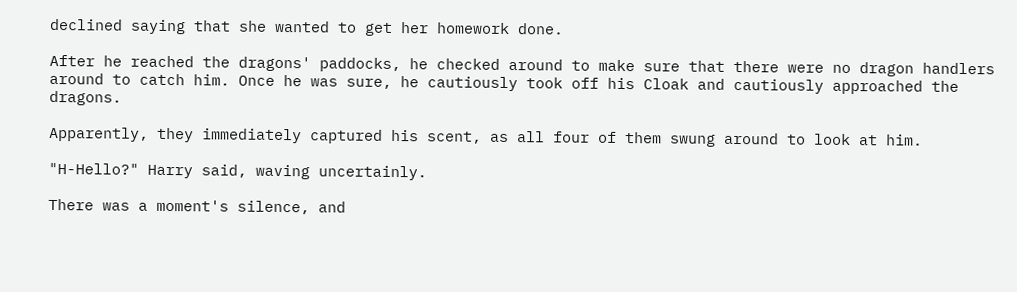declined saying that she wanted to get her homework done.

After he reached the dragons' paddocks, he checked around to make sure that there were no dragon handlers around to catch him. Once he was sure, he cautiously took off his Cloak and cautiously approached the dragons.

Apparently, they immediately captured his scent, as all four of them swung around to look at him.

"H-Hello?" Harry said, waving uncertainly.

There was a moment's silence, and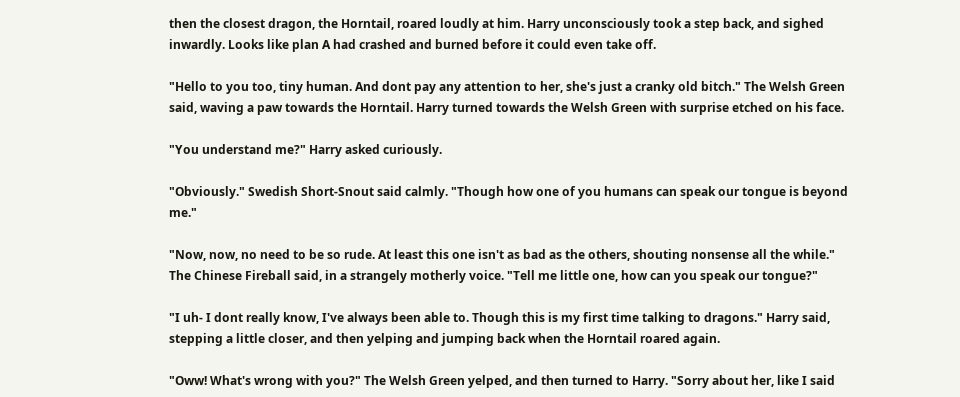then the closest dragon, the Horntail, roared loudly at him. Harry unconsciously took a step back, and sighed inwardly. Looks like plan A had crashed and burned before it could even take off.

"Hello to you too, tiny human. And dont pay any attention to her, she's just a cranky old bitch." The Welsh Green said, waving a paw towards the Horntail. Harry turned towards the Welsh Green with surprise etched on his face.

"You understand me?" Harry asked curiously.

"Obviously." Swedish Short-Snout said calmly. "Though how one of you humans can speak our tongue is beyond me."

"Now, now, no need to be so rude. At least this one isn't as bad as the others, shouting nonsense all the while." The Chinese Fireball said, in a strangely motherly voice. "Tell me little one, how can you speak our tongue?"

"I uh- I dont really know, I've always been able to. Though this is my first time talking to dragons." Harry said, stepping a little closer, and then yelping and jumping back when the Horntail roared again.

"Oww! What's wrong with you?" The Welsh Green yelped, and then turned to Harry. "Sorry about her, like I said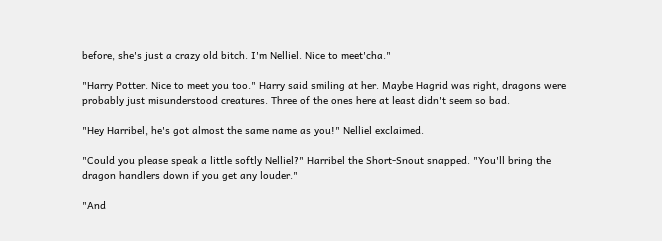before, she's just a crazy old bitch. I'm Nelliel. Nice to meet'cha."

"Harry Potter. Nice to meet you too." Harry said smiling at her. Maybe Hagrid was right, dragons were probably just misunderstood creatures. Three of the ones here at least didn't seem so bad.

"Hey Harribel, he's got almost the same name as you!" Nelliel exclaimed.

"Could you please speak a little softly Nelliel?" Harribel the Short-Snout snapped. "You'll bring the dragon handlers down if you get any louder."

"And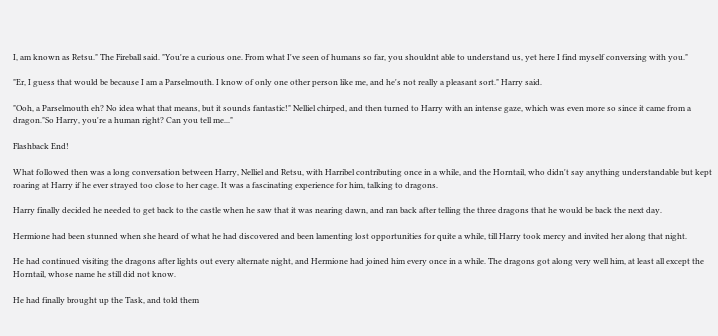I, am known as Retsu." The Fireball said. "You're a curious one. From what I've seen of humans so far, you shouldnt able to understand us, yet here I find myself conversing with you."

"Er, I guess that would be because I am a Parselmouth. I know of only one other person like me, and he's not really a pleasant sort." Harry said.

"Ooh, a Parselmouth eh? No idea what that means, but it sounds fantastic!" Nelliel chirped, and then turned to Harry with an intense gaze, which was even more so since it came from a dragon."So Harry, you're a human right? Can you tell me..."

Flashback End!

What followed then was a long conversation between Harry, Nelliel and Retsu, with Harribel contributing once in a while, and the Horntail, who didn't say anything understandable but kept roaring at Harry if he ever strayed too close to her cage. It was a fascinating experience for him, talking to dragons.

Harry finally decided he needed to get back to the castle when he saw that it was nearing dawn, and ran back after telling the three dragons that he would be back the next day.

Hermione had been stunned when she heard of what he had discovered and been lamenting lost opportunities for quite a while, till Harry took mercy and invited her along that night.

He had continued visiting the dragons after lights out every alternate night, and Hermione had joined him every once in a while. The dragons got along very well him, at least all except the Horntail, whose name he still did not know.

He had finally brought up the Task, and told them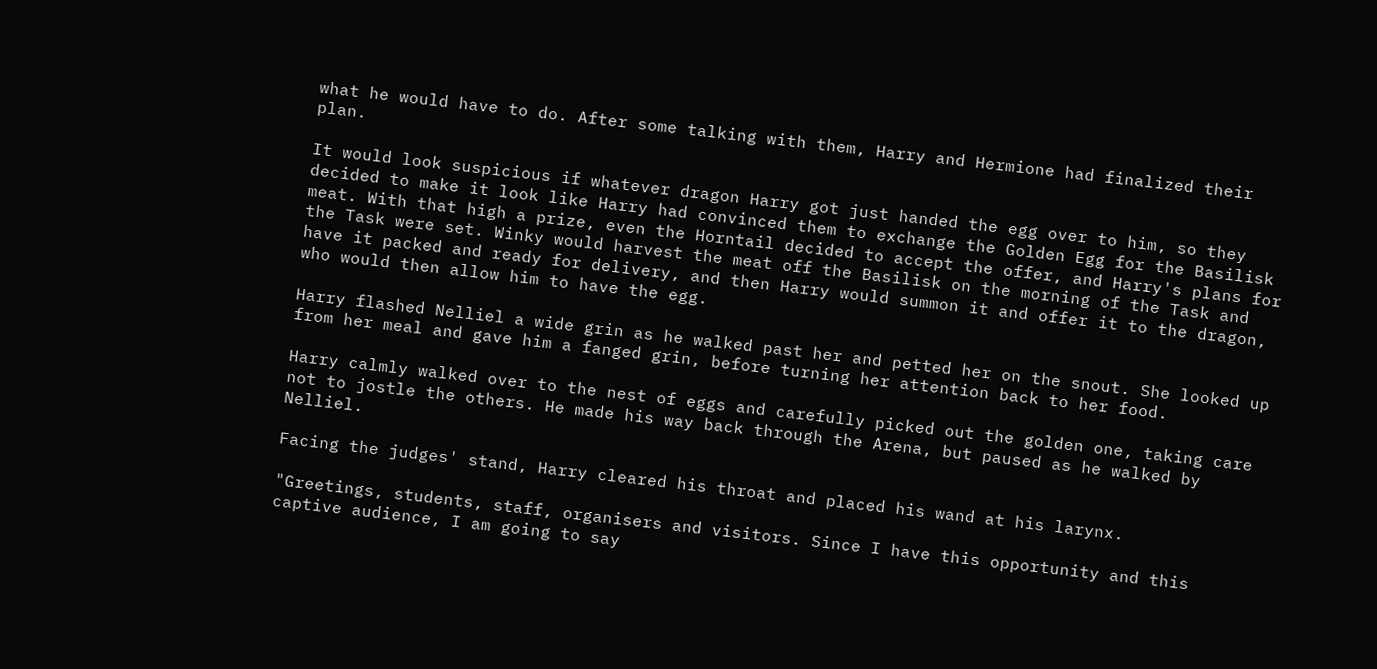what he would have to do. After some talking with them, Harry and Hermione had finalized their plan.

It would look suspicious if whatever dragon Harry got just handed the egg over to him, so they decided to make it look like Harry had convinced them to exchange the Golden Egg for the Basilisk meat. With that high a prize, even the Horntail decided to accept the offer, and Harry's plans for the Task were set. Winky would harvest the meat off the Basilisk on the morning of the Task and have it packed and ready for delivery, and then Harry would summon it and offer it to the dragon, who would then allow him to have the egg.

Harry flashed Nelliel a wide grin as he walked past her and petted her on the snout. She looked up from her meal and gave him a fanged grin, before turning her attention back to her food.

Harry calmly walked over to the nest of eggs and carefully picked out the golden one, taking care not to jostle the others. He made his way back through the Arena, but paused as he walked by Nelliel.

Facing the judges' stand, Harry cleared his throat and placed his wand at his larynx.

"Greetings, students, staff, organisers and visitors. Since I have this opportunity and this captive audience, I am going to say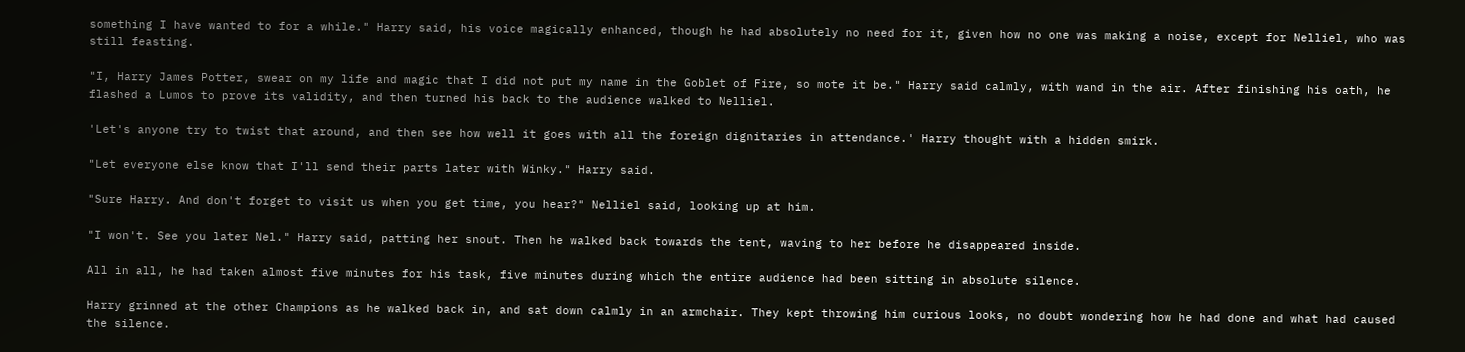something I have wanted to for a while." Harry said, his voice magically enhanced, though he had absolutely no need for it, given how no one was making a noise, except for Nelliel, who was still feasting.

"I, Harry James Potter, swear on my life and magic that I did not put my name in the Goblet of Fire, so mote it be." Harry said calmly, with wand in the air. After finishing his oath, he flashed a Lumos to prove its validity, and then turned his back to the audience walked to Nelliel.

'Let's anyone try to twist that around, and then see how well it goes with all the foreign dignitaries in attendance.' Harry thought with a hidden smirk.

"Let everyone else know that I'll send their parts later with Winky." Harry said.

"Sure Harry. And don't forget to visit us when you get time, you hear?" Nelliel said, looking up at him.

"I won't. See you later Nel." Harry said, patting her snout. Then he walked back towards the tent, waving to her before he disappeared inside.

All in all, he had taken almost five minutes for his task, five minutes during which the entire audience had been sitting in absolute silence.

Harry grinned at the other Champions as he walked back in, and sat down calmly in an armchair. They kept throwing him curious looks, no doubt wondering how he had done and what had caused the silence.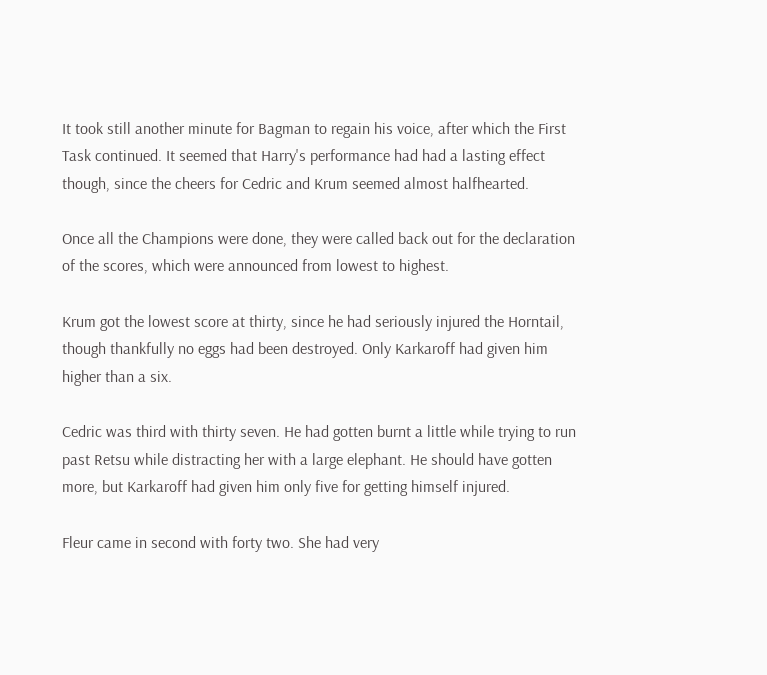It took still another minute for Bagman to regain his voice, after which the First Task continued. It seemed that Harry's performance had had a lasting effect though, since the cheers for Cedric and Krum seemed almost halfhearted.

Once all the Champions were done, they were called back out for the declaration of the scores, which were announced from lowest to highest.

Krum got the lowest score at thirty, since he had seriously injured the Horntail, though thankfully no eggs had been destroyed. Only Karkaroff had given him higher than a six.

Cedric was third with thirty seven. He had gotten burnt a little while trying to run past Retsu while distracting her with a large elephant. He should have gotten more, but Karkaroff had given him only five for getting himself injured.

Fleur came in second with forty two. She had very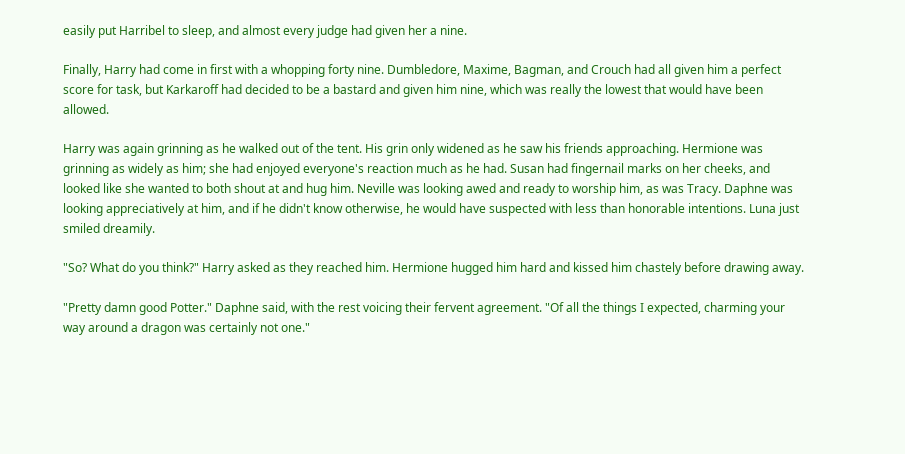easily put Harribel to sleep, and almost every judge had given her a nine.

Finally, Harry had come in first with a whopping forty nine. Dumbledore, Maxime, Bagman, and Crouch had all given him a perfect score for task, but Karkaroff had decided to be a bastard and given him nine, which was really the lowest that would have been allowed.

Harry was again grinning as he walked out of the tent. His grin only widened as he saw his friends approaching. Hermione was grinning as widely as him; she had enjoyed everyone's reaction much as he had. Susan had fingernail marks on her cheeks, and looked like she wanted to both shout at and hug him. Neville was looking awed and ready to worship him, as was Tracy. Daphne was looking appreciatively at him, and if he didn't know otherwise, he would have suspected with less than honorable intentions. Luna just smiled dreamily.

"So? What do you think?" Harry asked as they reached him. Hermione hugged him hard and kissed him chastely before drawing away.

"Pretty damn good Potter." Daphne said, with the rest voicing their fervent agreement. "Of all the things I expected, charming your way around a dragon was certainly not one."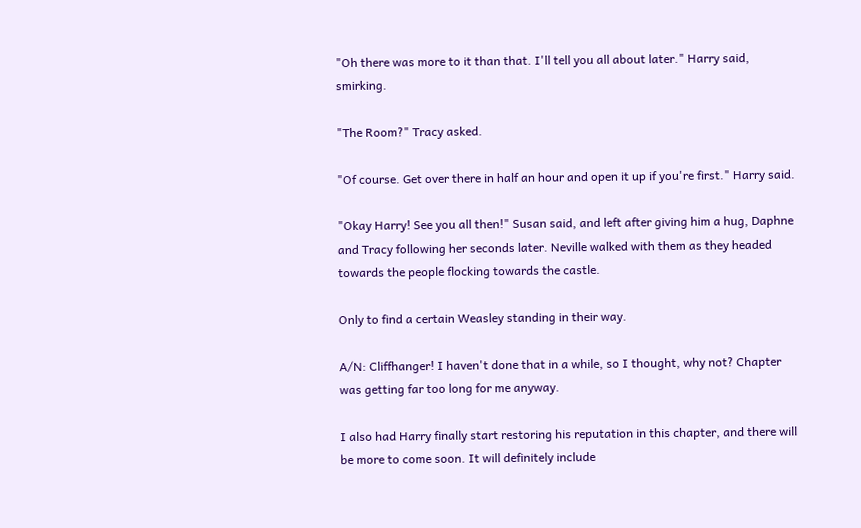"Oh there was more to it than that. I'll tell you all about later." Harry said, smirking.

"The Room?" Tracy asked.

"Of course. Get over there in half an hour and open it up if you're first." Harry said.

"Okay Harry! See you all then!" Susan said, and left after giving him a hug, Daphne and Tracy following her seconds later. Neville walked with them as they headed towards the people flocking towards the castle.

Only to find a certain Weasley standing in their way.

A/N: Cliffhanger! I haven't done that in a while, so I thought, why not? Chapter was getting far too long for me anyway.

I also had Harry finally start restoring his reputation in this chapter, and there will be more to come soon. It will definitely include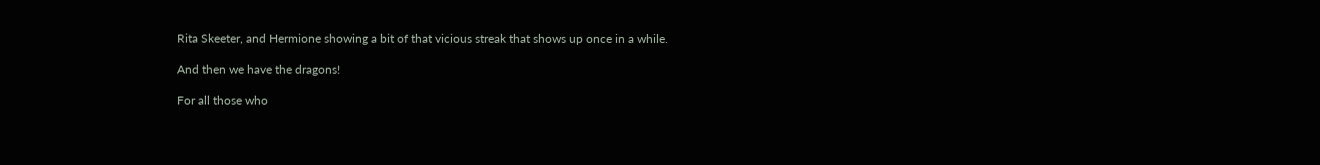Rita Skeeter, and Hermione showing a bit of that vicious streak that shows up once in a while.

And then we have the dragons!

For all those who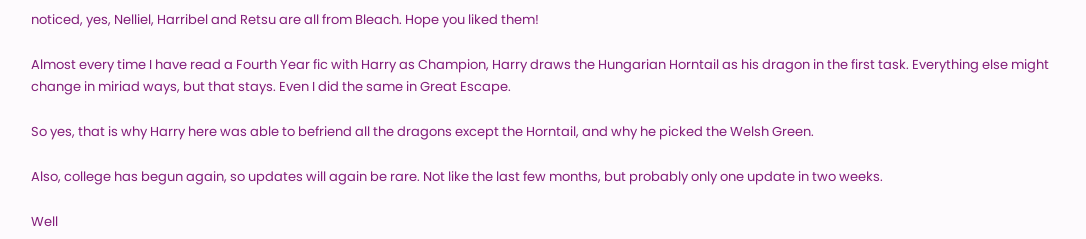noticed, yes, Nelliel, Harribel and Retsu are all from Bleach. Hope you liked them!

Almost every time I have read a Fourth Year fic with Harry as Champion, Harry draws the Hungarian Horntail as his dragon in the first task. Everything else might change in miriad ways, but that stays. Even I did the same in Great Escape.

So yes, that is why Harry here was able to befriend all the dragons except the Horntail, and why he picked the Welsh Green.

Also, college has begun again, so updates will again be rare. Not like the last few months, but probably only one update in two weeks.

Well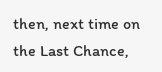then, next time on the Last Chance,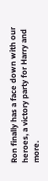Ron finally has a face down with our heroes, a victory party for Harry and more.